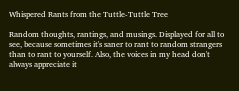Whispered Rants from the Tuttle-Tuttle Tree

Random thoughts, rantings, and musings. Displayed for all to see, because sometimes it's saner to rant to random strangers than to rant to yourself. Also, the voices in my head don't always appreciate it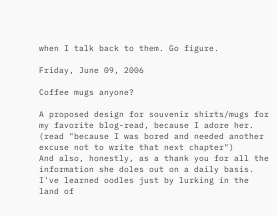when I talk back to them. Go figure.

Friday, June 09, 2006

Coffee mugs anyone?

A proposed design for souvenir shirts/mugs for my favorite blog-read, because I adore her. (read "because I was bored and needed another excuse not to write that next chapter")
And also, honestly, as a thank you for all the information she doles out on a daily basis. I've learned oodles just by lurking in the land of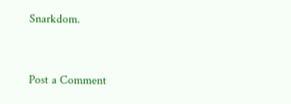Snarkdom.


Post a Comment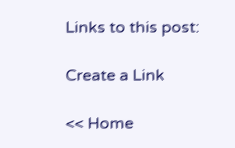Links to this post:

Create a Link

<< Home